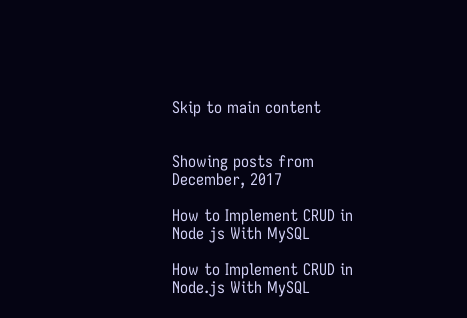Skip to main content


Showing posts from December, 2017

How to Implement CRUD in Node js With MySQL

How to Implement CRUD in Node.js With MySQL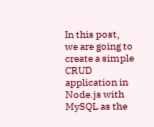In this post, we are going to create a simple CRUD application in Node.js with MySQL as the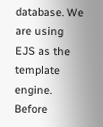database. We are using EJS as the template engine. Before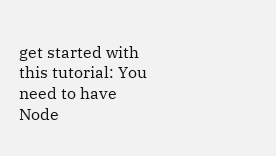get started with this tutorial: You need to have Node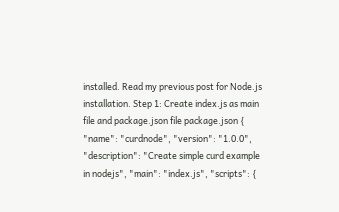installed. Read my previous post for Node.js installation. Step 1: Create index.js as main file and package.json file package.json { "name": "curdnode", "version": "1.0.0", "description": "Create simple curd example in nodejs", "main": "index.js", "scripts": {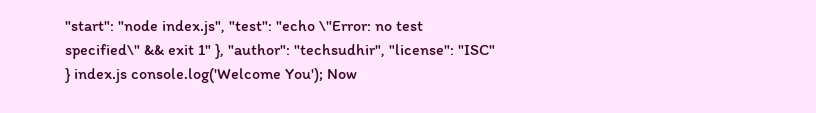"start": "node index.js", "test": "echo \"Error: no test specified\" && exit 1" }, "author": "techsudhir", "license": "ISC" } index.js console.log('Welcome You'); Now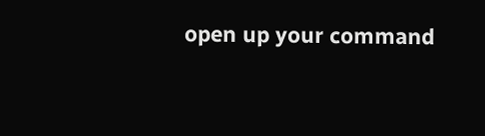open up your command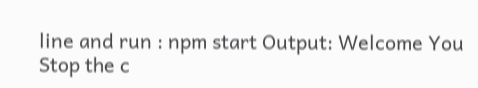line and run : npm start Output: Welcome You Stop the c